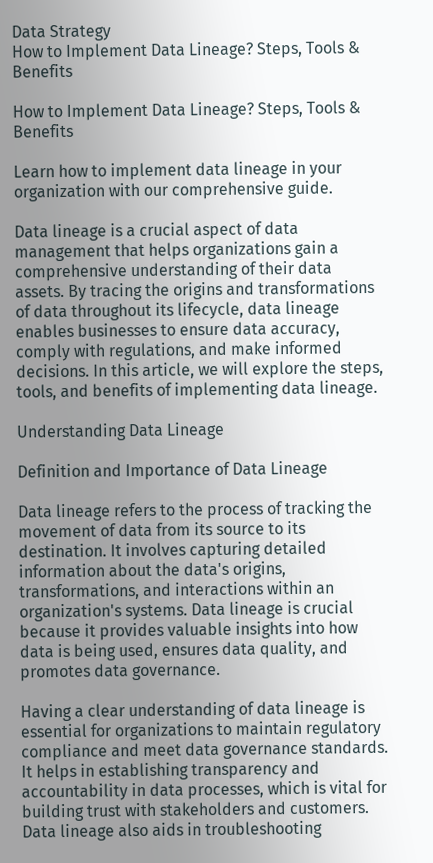Data Strategy
How to Implement Data Lineage? Steps, Tools & Benefits

How to Implement Data Lineage? Steps, Tools & Benefits

Learn how to implement data lineage in your organization with our comprehensive guide.

Data lineage is a crucial aspect of data management that helps organizations gain a comprehensive understanding of their data assets. By tracing the origins and transformations of data throughout its lifecycle, data lineage enables businesses to ensure data accuracy, comply with regulations, and make informed decisions. In this article, we will explore the steps, tools, and benefits of implementing data lineage.

Understanding Data Lineage

Definition and Importance of Data Lineage

Data lineage refers to the process of tracking the movement of data from its source to its destination. It involves capturing detailed information about the data's origins, transformations, and interactions within an organization's systems. Data lineage is crucial because it provides valuable insights into how data is being used, ensures data quality, and promotes data governance.

Having a clear understanding of data lineage is essential for organizations to maintain regulatory compliance and meet data governance standards. It helps in establishing transparency and accountability in data processes, which is vital for building trust with stakeholders and customers. Data lineage also aids in troubleshooting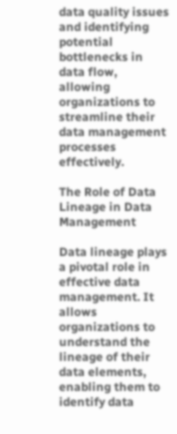data quality issues and identifying potential bottlenecks in data flow, allowing organizations to streamline their data management processes effectively.

The Role of Data Lineage in Data Management

Data lineage plays a pivotal role in effective data management. It allows organizations to understand the lineage of their data elements, enabling them to identify data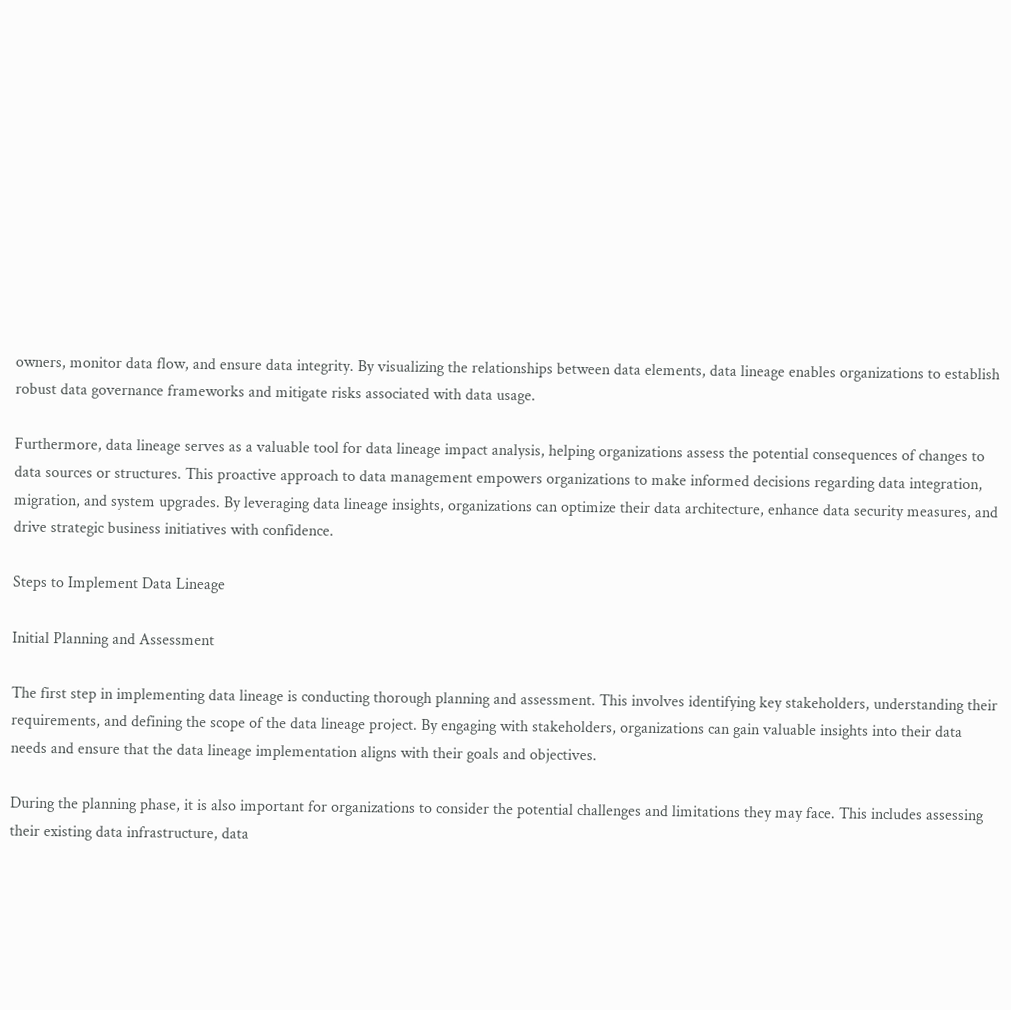owners, monitor data flow, and ensure data integrity. By visualizing the relationships between data elements, data lineage enables organizations to establish robust data governance frameworks and mitigate risks associated with data usage.

Furthermore, data lineage serves as a valuable tool for data lineage impact analysis, helping organizations assess the potential consequences of changes to data sources or structures. This proactive approach to data management empowers organizations to make informed decisions regarding data integration, migration, and system upgrades. By leveraging data lineage insights, organizations can optimize their data architecture, enhance data security measures, and drive strategic business initiatives with confidence.

Steps to Implement Data Lineage

Initial Planning and Assessment

The first step in implementing data lineage is conducting thorough planning and assessment. This involves identifying key stakeholders, understanding their requirements, and defining the scope of the data lineage project. By engaging with stakeholders, organizations can gain valuable insights into their data needs and ensure that the data lineage implementation aligns with their goals and objectives.

During the planning phase, it is also important for organizations to consider the potential challenges and limitations they may face. This includes assessing their existing data infrastructure, data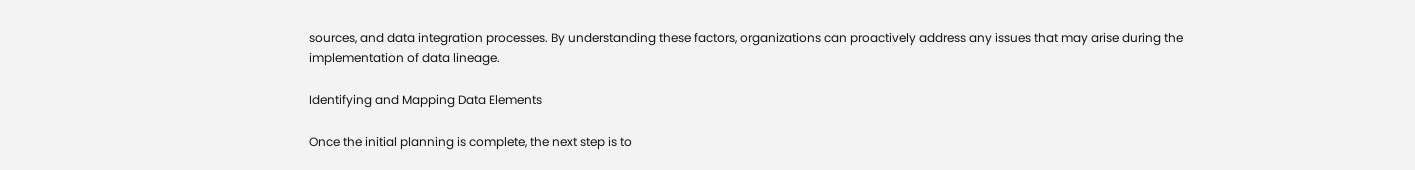sources, and data integration processes. By understanding these factors, organizations can proactively address any issues that may arise during the implementation of data lineage.

Identifying and Mapping Data Elements

Once the initial planning is complete, the next step is to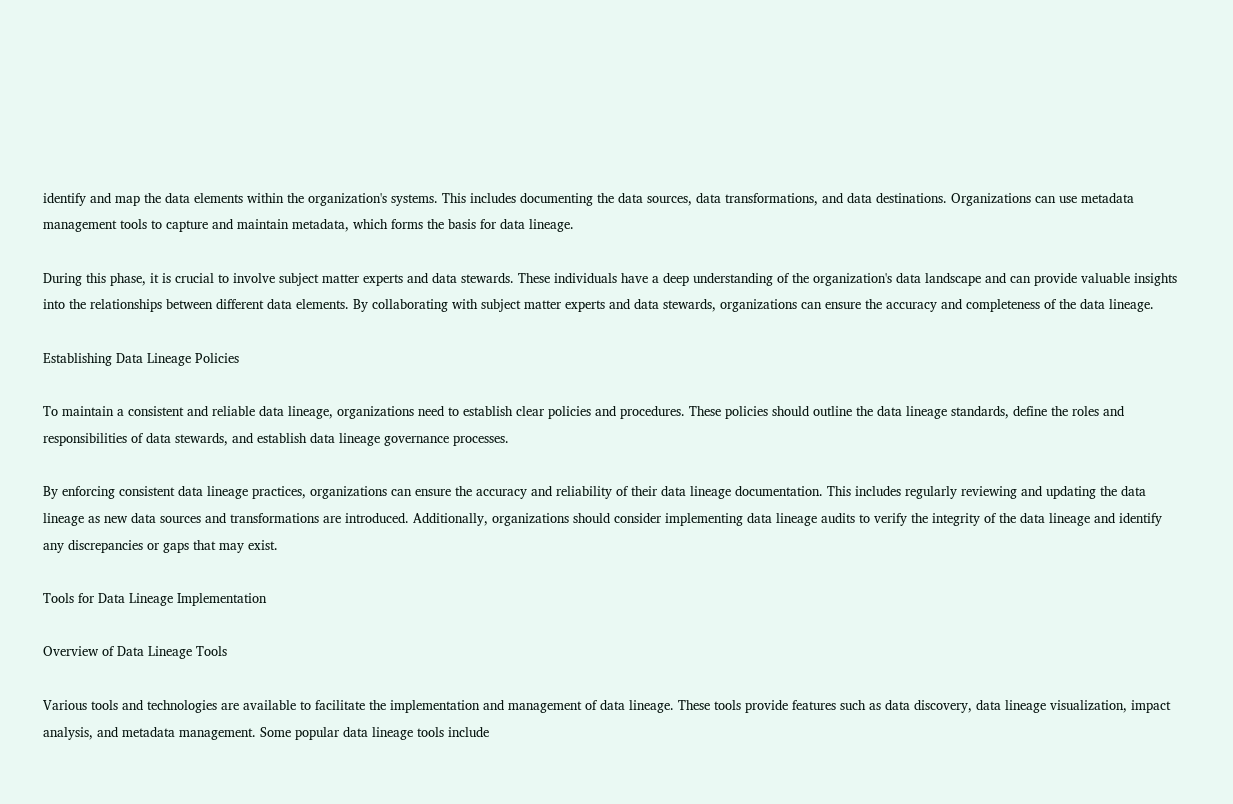identify and map the data elements within the organization's systems. This includes documenting the data sources, data transformations, and data destinations. Organizations can use metadata management tools to capture and maintain metadata, which forms the basis for data lineage.

During this phase, it is crucial to involve subject matter experts and data stewards. These individuals have a deep understanding of the organization's data landscape and can provide valuable insights into the relationships between different data elements. By collaborating with subject matter experts and data stewards, organizations can ensure the accuracy and completeness of the data lineage.

Establishing Data Lineage Policies

To maintain a consistent and reliable data lineage, organizations need to establish clear policies and procedures. These policies should outline the data lineage standards, define the roles and responsibilities of data stewards, and establish data lineage governance processes.

By enforcing consistent data lineage practices, organizations can ensure the accuracy and reliability of their data lineage documentation. This includes regularly reviewing and updating the data lineage as new data sources and transformations are introduced. Additionally, organizations should consider implementing data lineage audits to verify the integrity of the data lineage and identify any discrepancies or gaps that may exist.

Tools for Data Lineage Implementation

Overview of Data Lineage Tools

Various tools and technologies are available to facilitate the implementation and management of data lineage. These tools provide features such as data discovery, data lineage visualization, impact analysis, and metadata management. Some popular data lineage tools include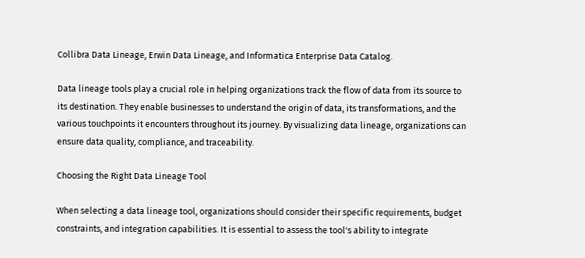Collibra Data Lineage, Erwin Data Lineage, and Informatica Enterprise Data Catalog.

Data lineage tools play a crucial role in helping organizations track the flow of data from its source to its destination. They enable businesses to understand the origin of data, its transformations, and the various touchpoints it encounters throughout its journey. By visualizing data lineage, organizations can ensure data quality, compliance, and traceability.

Choosing the Right Data Lineage Tool

When selecting a data lineage tool, organizations should consider their specific requirements, budget constraints, and integration capabilities. It is essential to assess the tool's ability to integrate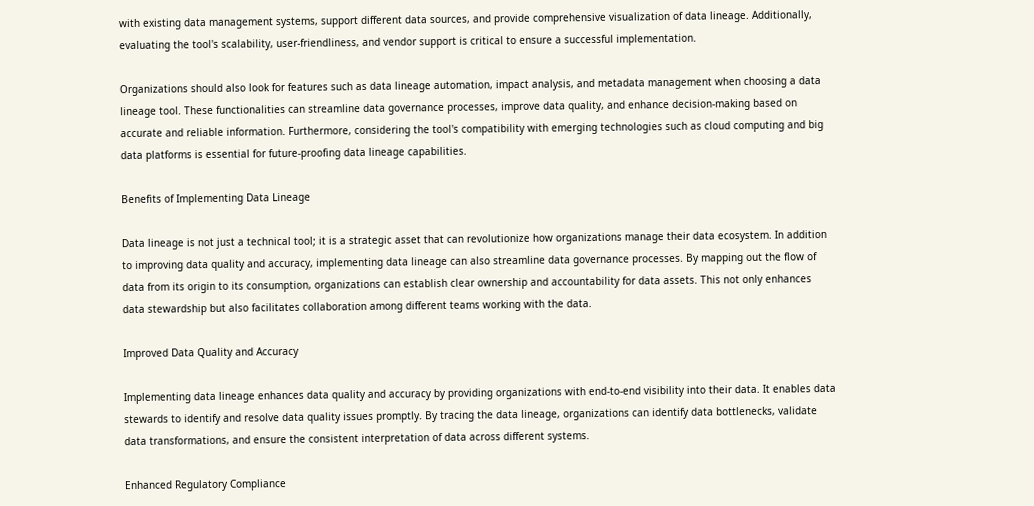with existing data management systems, support different data sources, and provide comprehensive visualization of data lineage. Additionally, evaluating the tool's scalability, user-friendliness, and vendor support is critical to ensure a successful implementation.

Organizations should also look for features such as data lineage automation, impact analysis, and metadata management when choosing a data lineage tool. These functionalities can streamline data governance processes, improve data quality, and enhance decision-making based on accurate and reliable information. Furthermore, considering the tool's compatibility with emerging technologies such as cloud computing and big data platforms is essential for future-proofing data lineage capabilities.

Benefits of Implementing Data Lineage

Data lineage is not just a technical tool; it is a strategic asset that can revolutionize how organizations manage their data ecosystem. In addition to improving data quality and accuracy, implementing data lineage can also streamline data governance processes. By mapping out the flow of data from its origin to its consumption, organizations can establish clear ownership and accountability for data assets. This not only enhances data stewardship but also facilitates collaboration among different teams working with the data.

Improved Data Quality and Accuracy

Implementing data lineage enhances data quality and accuracy by providing organizations with end-to-end visibility into their data. It enables data stewards to identify and resolve data quality issues promptly. By tracing the data lineage, organizations can identify data bottlenecks, validate data transformations, and ensure the consistent interpretation of data across different systems.

Enhanced Regulatory Compliance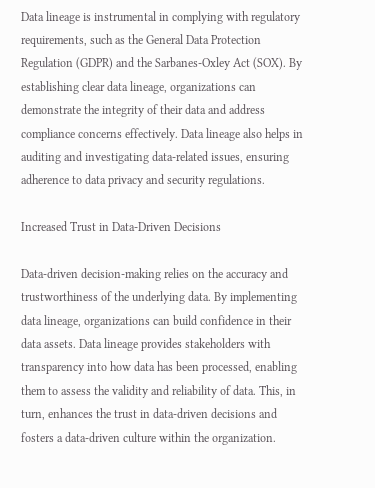Data lineage is instrumental in complying with regulatory requirements, such as the General Data Protection Regulation (GDPR) and the Sarbanes-Oxley Act (SOX). By establishing clear data lineage, organizations can demonstrate the integrity of their data and address compliance concerns effectively. Data lineage also helps in auditing and investigating data-related issues, ensuring adherence to data privacy and security regulations.

Increased Trust in Data-Driven Decisions

Data-driven decision-making relies on the accuracy and trustworthiness of the underlying data. By implementing data lineage, organizations can build confidence in their data assets. Data lineage provides stakeholders with transparency into how data has been processed, enabling them to assess the validity and reliability of data. This, in turn, enhances the trust in data-driven decisions and fosters a data-driven culture within the organization.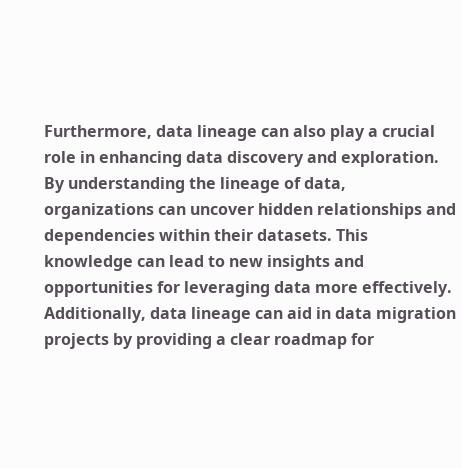Furthermore, data lineage can also play a crucial role in enhancing data discovery and exploration. By understanding the lineage of data, organizations can uncover hidden relationships and dependencies within their datasets. This knowledge can lead to new insights and opportunities for leveraging data more effectively. Additionally, data lineage can aid in data migration projects by providing a clear roadmap for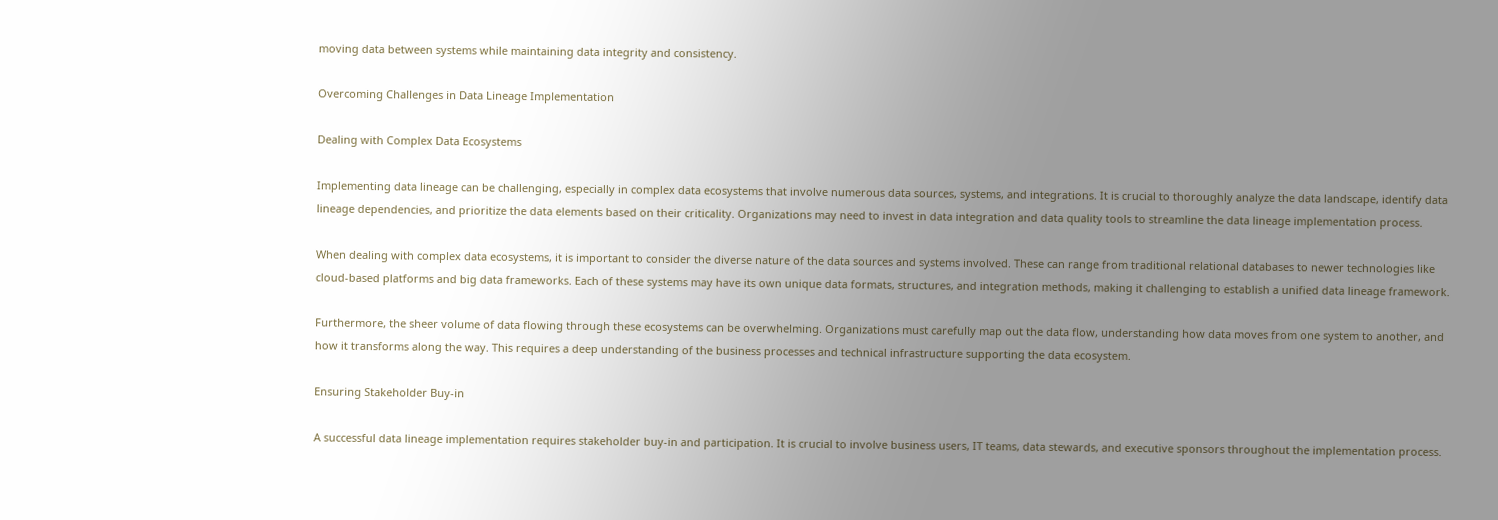moving data between systems while maintaining data integrity and consistency.

Overcoming Challenges in Data Lineage Implementation

Dealing with Complex Data Ecosystems

Implementing data lineage can be challenging, especially in complex data ecosystems that involve numerous data sources, systems, and integrations. It is crucial to thoroughly analyze the data landscape, identify data lineage dependencies, and prioritize the data elements based on their criticality. Organizations may need to invest in data integration and data quality tools to streamline the data lineage implementation process.

When dealing with complex data ecosystems, it is important to consider the diverse nature of the data sources and systems involved. These can range from traditional relational databases to newer technologies like cloud-based platforms and big data frameworks. Each of these systems may have its own unique data formats, structures, and integration methods, making it challenging to establish a unified data lineage framework.

Furthermore, the sheer volume of data flowing through these ecosystems can be overwhelming. Organizations must carefully map out the data flow, understanding how data moves from one system to another, and how it transforms along the way. This requires a deep understanding of the business processes and technical infrastructure supporting the data ecosystem.

Ensuring Stakeholder Buy-in

A successful data lineage implementation requires stakeholder buy-in and participation. It is crucial to involve business users, IT teams, data stewards, and executive sponsors throughout the implementation process.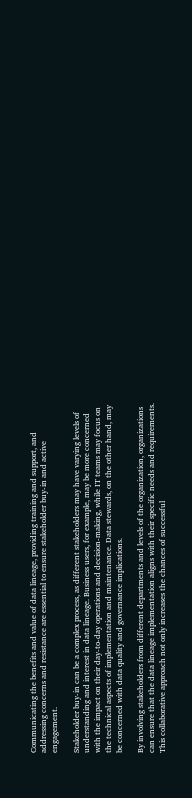Communicating the benefits and value of data lineage, providing training and support, and addressing concerns and resistance are essential to ensure stakeholder buy-in and active engagement.

Stakeholder buy-in can be a complex process, as different stakeholders may have varying levels of understanding and interest in data lineage. Business users, for example, may be more concerned with the impact on their day-to-day operations and decision-making, while IT teams may focus on the technical aspects of implementation and maintenance. Data stewards, on the other hand, may be concerned with data quality and governance implications.

By involving stakeholders from different departments and levels of the organization, organizations can ensure that the data lineage implementation aligns with their specific needs and requirements. This collaborative approach not only increases the chances of successful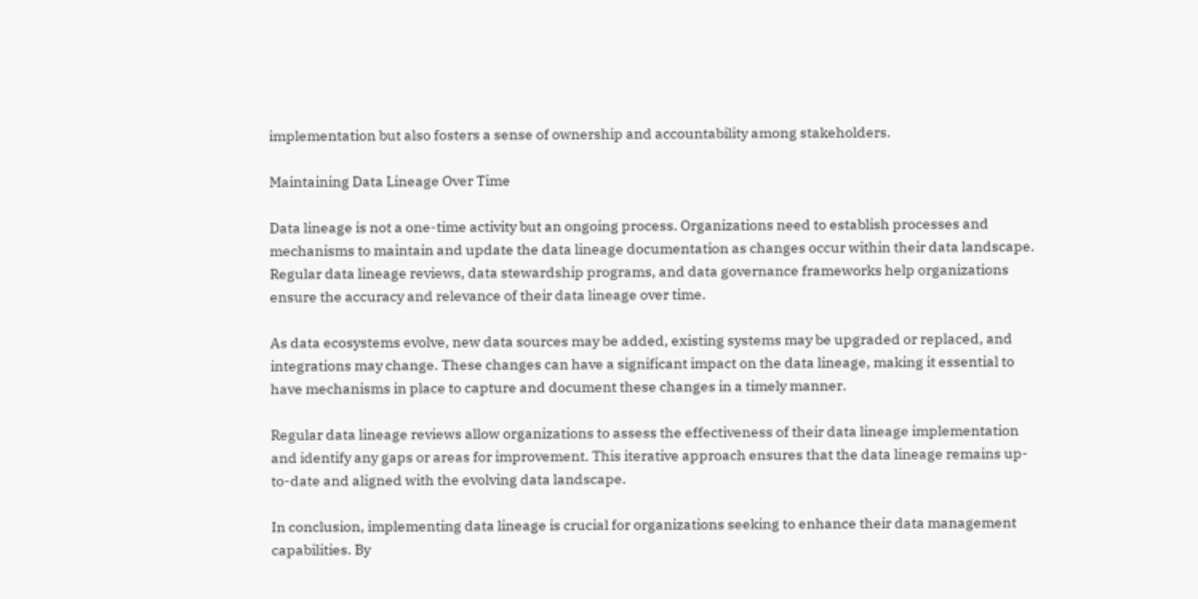implementation but also fosters a sense of ownership and accountability among stakeholders.

Maintaining Data Lineage Over Time

Data lineage is not a one-time activity but an ongoing process. Organizations need to establish processes and mechanisms to maintain and update the data lineage documentation as changes occur within their data landscape. Regular data lineage reviews, data stewardship programs, and data governance frameworks help organizations ensure the accuracy and relevance of their data lineage over time.

As data ecosystems evolve, new data sources may be added, existing systems may be upgraded or replaced, and integrations may change. These changes can have a significant impact on the data lineage, making it essential to have mechanisms in place to capture and document these changes in a timely manner.

Regular data lineage reviews allow organizations to assess the effectiveness of their data lineage implementation and identify any gaps or areas for improvement. This iterative approach ensures that the data lineage remains up-to-date and aligned with the evolving data landscape.

In conclusion, implementing data lineage is crucial for organizations seeking to enhance their data management capabilities. By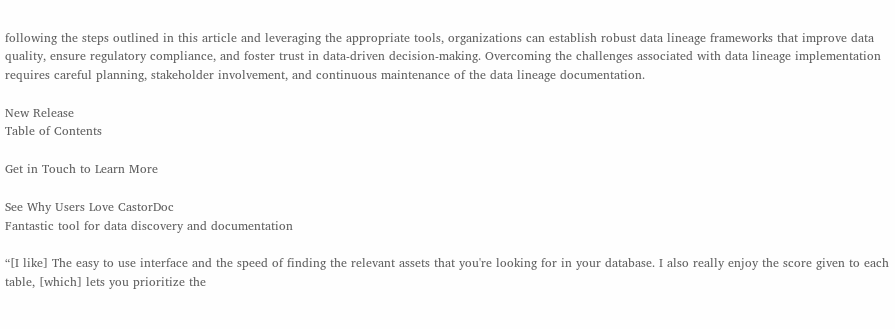following the steps outlined in this article and leveraging the appropriate tools, organizations can establish robust data lineage frameworks that improve data quality, ensure regulatory compliance, and foster trust in data-driven decision-making. Overcoming the challenges associated with data lineage implementation requires careful planning, stakeholder involvement, and continuous maintenance of the data lineage documentation.

New Release
Table of Contents

Get in Touch to Learn More

See Why Users Love CastorDoc
Fantastic tool for data discovery and documentation

“[I like] The easy to use interface and the speed of finding the relevant assets that you're looking for in your database. I also really enjoy the score given to each table, [which] lets you prioritize the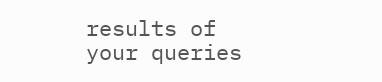results of your queries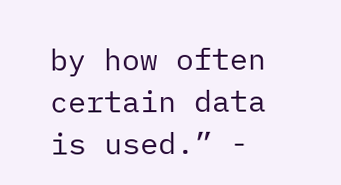by how often certain data is used.” -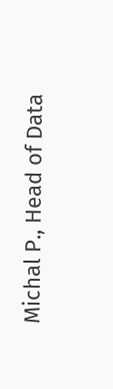Michal P., Head of Data